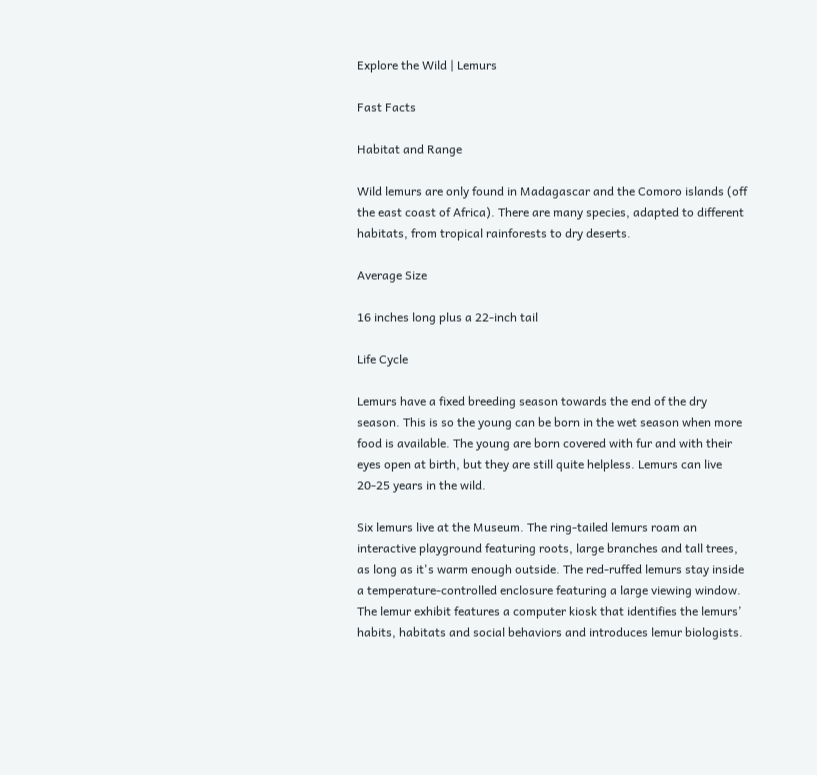Explore the Wild | Lemurs

Fast Facts

Habitat and Range

Wild lemurs are only found in Madagascar and the Comoro islands (off the east coast of Africa). There are many species, adapted to different habitats, from tropical rainforests to dry deserts.

Average Size

16 inches long plus a 22-inch tail

Life Cycle

Lemurs have a fixed breeding season towards the end of the dry season. This is so the young can be born in the wet season when more food is available. The young are born covered with fur and with their eyes open at birth, but they are still quite helpless. Lemurs can live 20-25 years in the wild.

Six lemurs live at the Museum. The ring-tailed lemurs roam an interactive playground featuring roots, large branches and tall trees, as long as it's warm enough outside. The red-ruffed lemurs stay inside a temperature-controlled enclosure featuring a large viewing window. The lemur exhibit features a computer kiosk that identifies the lemurs’ habits, habitats and social behaviors and introduces lemur biologists.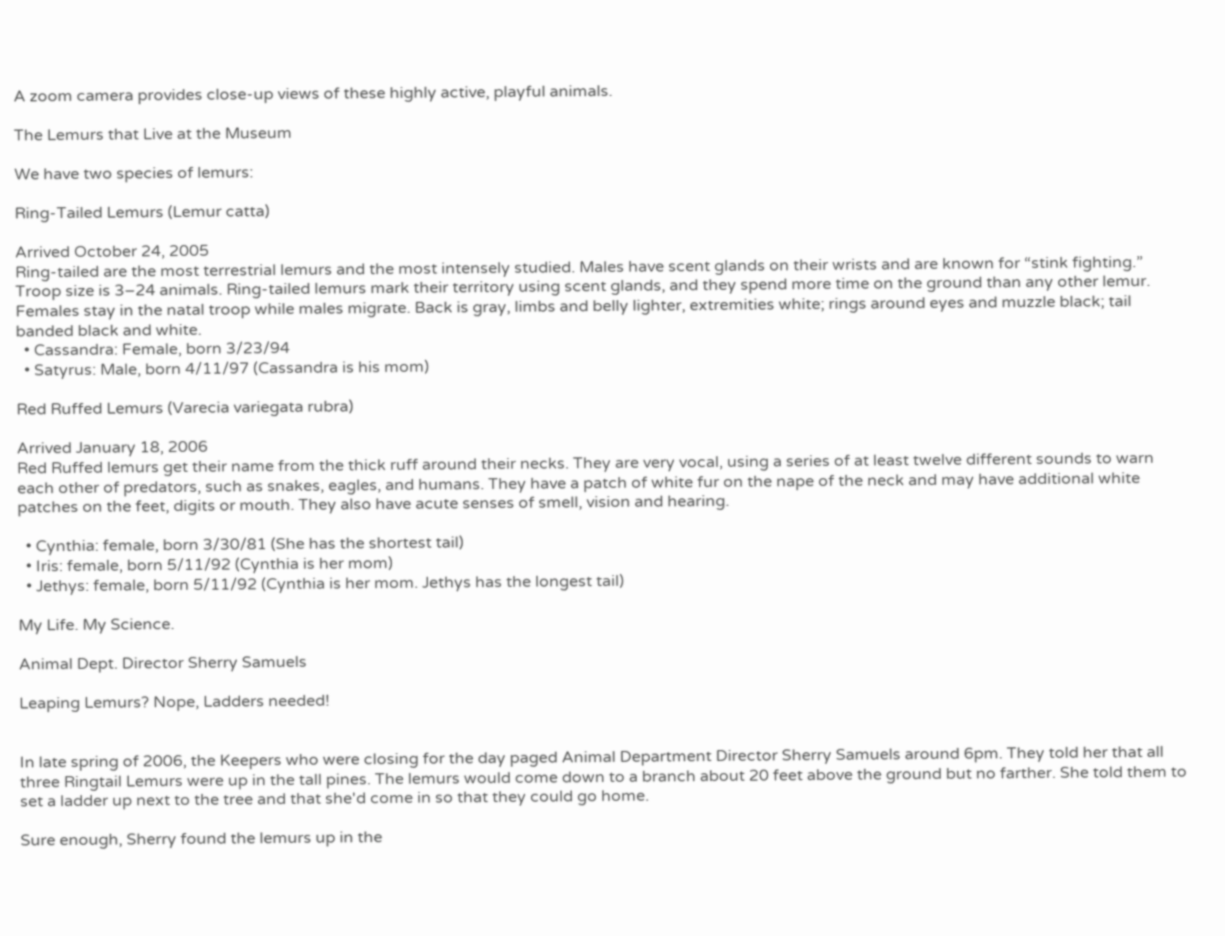A zoom camera provides close-up views of these highly active, playful animals.

The Lemurs that Live at the Museum

We have two species of lemurs:

Ring-Tailed Lemurs (Lemur catta)

Arrived October 24, 2005
Ring-tailed are the most terrestrial lemurs and the most intensely studied. Males have scent glands on their wrists and are known for “stink fighting.” Troop size is 3–24 animals. Ring-tailed lemurs mark their territory using scent glands, and they spend more time on the ground than any other lemur. Females stay in the natal troop while males migrate. Back is gray, limbs and belly lighter, extremities white; rings around eyes and muzzle black; tail banded black and white.
  • Cassandra: Female, born 3/23/94
  • Satyrus: Male, born 4/11/97 (Cassandra is his mom)

Red Ruffed Lemurs (Varecia variegata rubra)

Arrived January 18, 2006
Red Ruffed lemurs get their name from the thick ruff around their necks. They are very vocal, using a series of at least twelve different sounds to warn each other of predators, such as snakes, eagles, and humans. They have a patch of white fur on the nape of the neck and may have additional white patches on the feet, digits or mouth. They also have acute senses of smell, vision and hearing.

  • Cynthia: female, born 3/30/81 (She has the shortest tail)
  • Iris: female, born 5/11/92 (Cynthia is her mom)
  • Jethys: female, born 5/11/92 (Cynthia is her mom. Jethys has the longest tail)

My Life. My Science.

Animal Dept. Director Sherry Samuels

Leaping Lemurs? Nope, Ladders needed!


In late spring of 2006, the Keepers who were closing for the day paged Animal Department Director Sherry Samuels around 6pm. They told her that all three Ringtail Lemurs were up in the tall pines. The lemurs would come down to a branch about 20 feet above the ground but no farther. She told them to set a ladder up next to the tree and that she'd come in so that they could go home.

Sure enough, Sherry found the lemurs up in the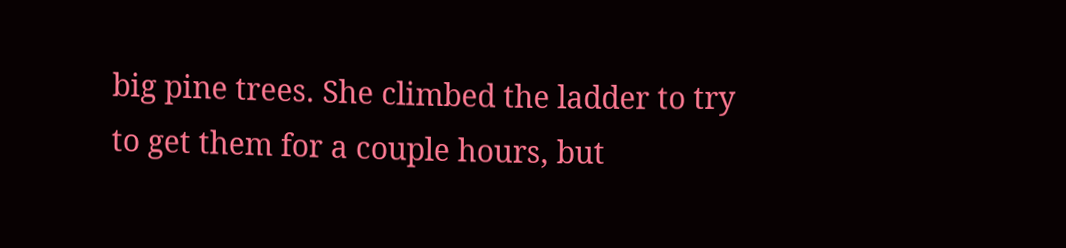big pine trees. She climbed the ladder to try to get them for a couple hours, but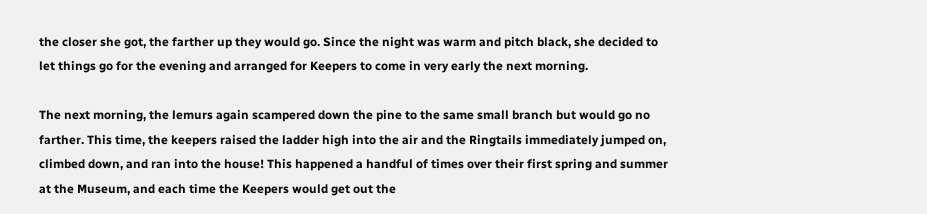the closer she got, the farther up they would go. Since the night was warm and pitch black, she decided to let things go for the evening and arranged for Keepers to come in very early the next morning.

The next morning, the lemurs again scampered down the pine to the same small branch but would go no farther. This time, the keepers raised the ladder high into the air and the Ringtails immediately jumped on, climbed down, and ran into the house! This happened a handful of times over their first spring and summer at the Museum, and each time the Keepers would get out the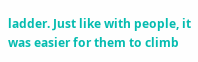ladder. Just like with people, it was easier for them to climb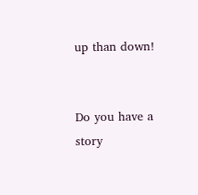up than down!


Do you have a story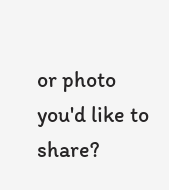or photo you'd like to share?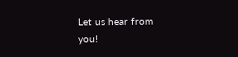Let us hear from you!